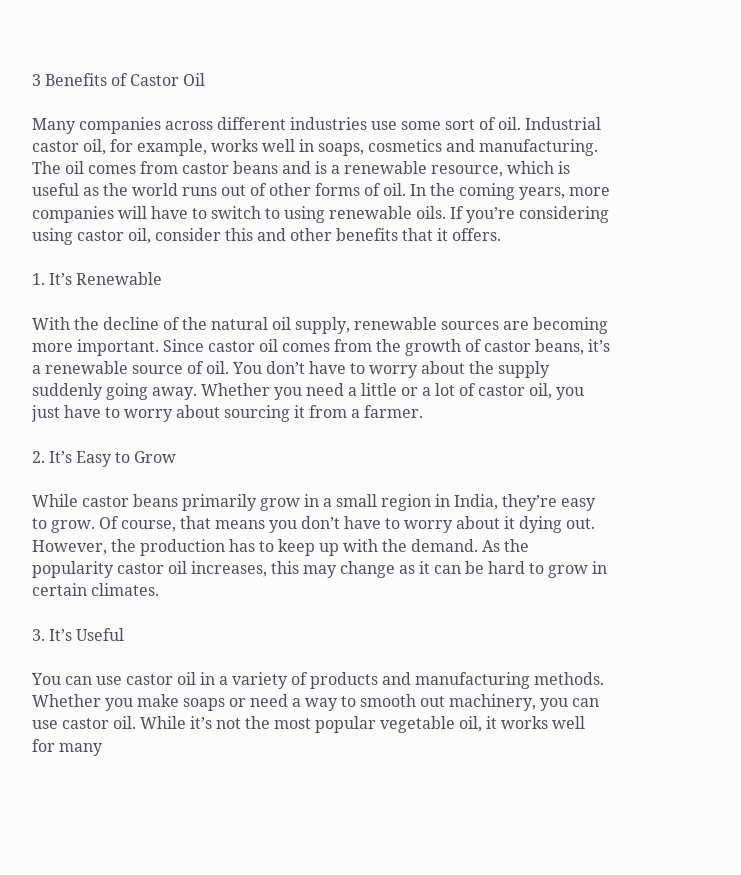3 Benefits of Castor Oil

Many companies across different industries use some sort of oil. Industrial castor oil, for example, works well in soaps, cosmetics and manufacturing. The oil comes from castor beans and is a renewable resource, which is useful as the world runs out of other forms of oil. In the coming years, more companies will have to switch to using renewable oils. If you’re considering using castor oil, consider this and other benefits that it offers.

1. It’s Renewable

With the decline of the natural oil supply, renewable sources are becoming more important. Since castor oil comes from the growth of castor beans, it’s a renewable source of oil. You don’t have to worry about the supply suddenly going away. Whether you need a little or a lot of castor oil, you just have to worry about sourcing it from a farmer.

2. It’s Easy to Grow

While castor beans primarily grow in a small region in India, they’re easy to grow. Of course, that means you don’t have to worry about it dying out. However, the production has to keep up with the demand. As the popularity castor oil increases, this may change as it can be hard to grow in certain climates.

3. It’s Useful

You can use castor oil in a variety of products and manufacturing methods. Whether you make soaps or need a way to smooth out machinery, you can use castor oil. While it’s not the most popular vegetable oil, it works well for many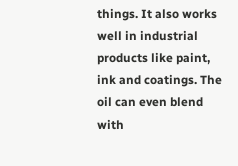things. It also works well in industrial products like paint, ink and coatings. The oil can even blend with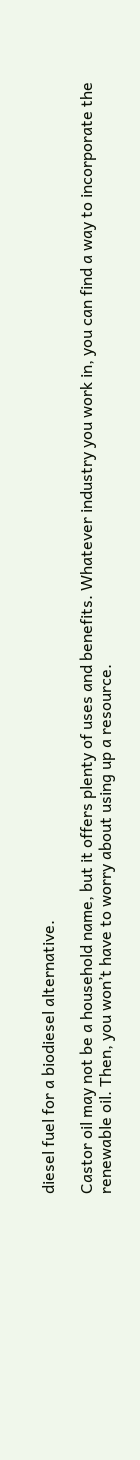diesel fuel for a biodiesel alternative.

Castor oil may not be a household name, but it offers plenty of uses and benefits. Whatever industry you work in, you can find a way to incorporate the renewable oil. Then, you won’t have to worry about using up a resource.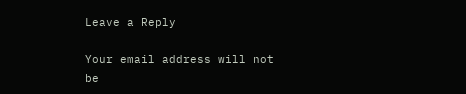Leave a Reply

Your email address will not be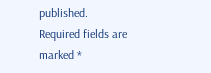published. Required fields are marked *